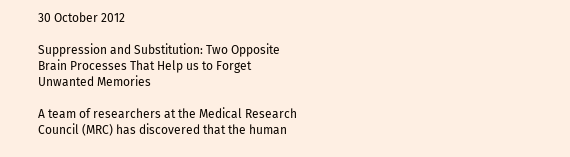30 October 2012

Suppression and Substitution: Two Opposite Brain Processes That Help us to Forget Unwanted Memories

A team of researchers at the Medical Research Council (MRC) has discovered that the human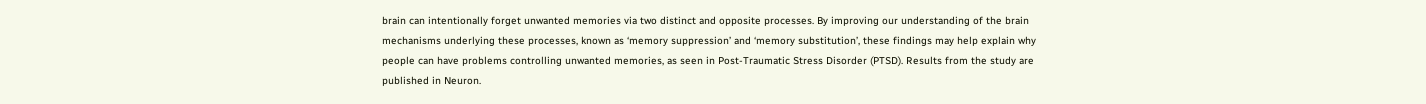brain can intentionally forget unwanted memories via two distinct and opposite processes. By improving our understanding of the brain mechanisms underlying these processes, known as ‘memory suppression’ and ‘memory substitution’, these findings may help explain why people can have problems controlling unwanted memories, as seen in Post-Traumatic Stress Disorder (PTSD). Results from the study are published in Neuron.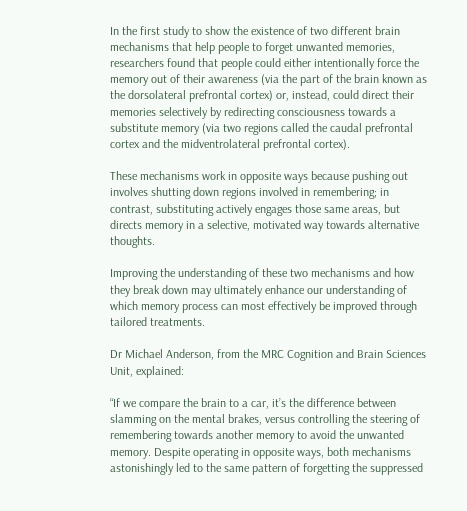In the first study to show the existence of two different brain mechanisms that help people to forget unwanted memories, researchers found that people could either intentionally force the memory out of their awareness (via the part of the brain known as the dorsolateral prefrontal cortex) or, instead, could direct their memories selectively by redirecting consciousness towards a substitute memory (via two regions called the caudal prefrontal cortex and the midventrolateral prefrontal cortex).

These mechanisms work in opposite ways because pushing out involves shutting down regions involved in remembering; in contrast, substituting actively engages those same areas, but directs memory in a selective, motivated way towards alternative thoughts.

Improving the understanding of these two mechanisms and how they break down may ultimately enhance our understanding of which memory process can most effectively be improved through tailored treatments.

Dr Michael Anderson, from the MRC Cognition and Brain Sciences Unit, explained:

“If we compare the brain to a car, it’s the difference between slamming on the mental brakes, versus controlling the steering of remembering towards another memory to avoid the unwanted memory. Despite operating in opposite ways, both mechanisms astonishingly led to the same pattern of forgetting the suppressed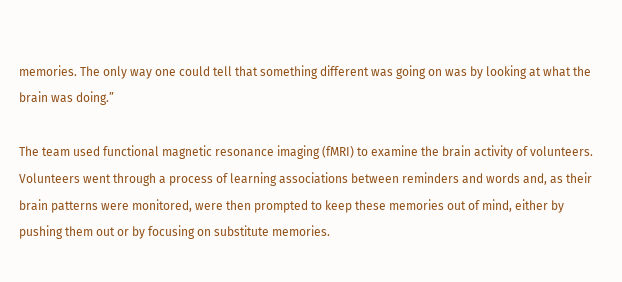memories. The only way one could tell that something different was going on was by looking at what the brain was doing.”

The team used functional magnetic resonance imaging (fMRI) to examine the brain activity of volunteers. Volunteers went through a process of learning associations between reminders and words and, as their brain patterns were monitored, were then prompted to keep these memories out of mind, either by pushing them out or by focusing on substitute memories.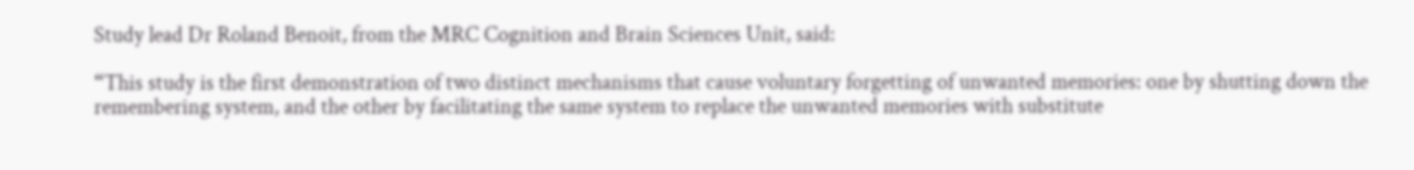Study lead Dr Roland Benoit, from the MRC Cognition and Brain Sciences Unit, said:

“This study is the first demonstration of two distinct mechanisms that cause voluntary forgetting of unwanted memories: one by shutting down the remembering system, and the other by facilitating the same system to replace the unwanted memories with substitute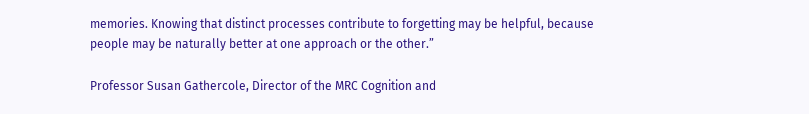memories. Knowing that distinct processes contribute to forgetting may be helpful, because people may be naturally better at one approach or the other.”

Professor Susan Gathercole, Director of the MRC Cognition and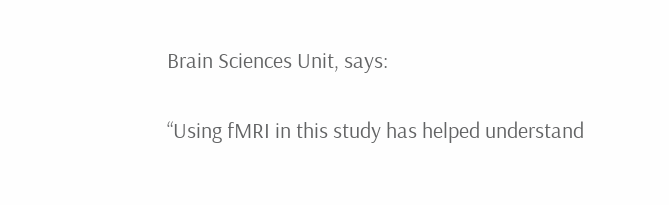Brain Sciences Unit, says:

“Using fMRI in this study has helped understand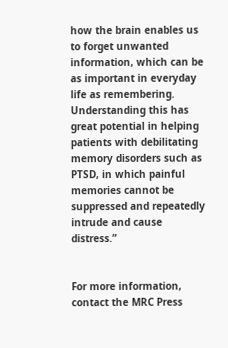how the brain enables us to forget unwanted information, which can be as important in everyday life as remembering. Understanding this has great potential in helping patients with debilitating memory disorders such as PTSD, in which painful memories cannot be suppressed and repeatedly intrude and cause distress.”


For more information, contact the MRC Press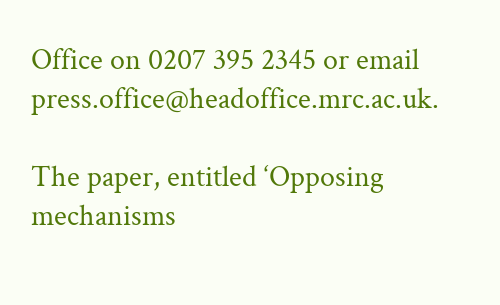Office on 0207 395 2345 or email press.office@headoffice.mrc.ac.uk.

The paper, entitled ‘Opposing mechanisms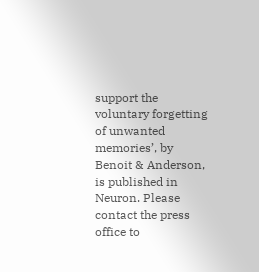support the voluntary forgetting of unwanted memories’, by Benoit & Anderson, is published in Neuron. Please contact the press office to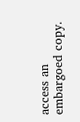access an embargoed copy.